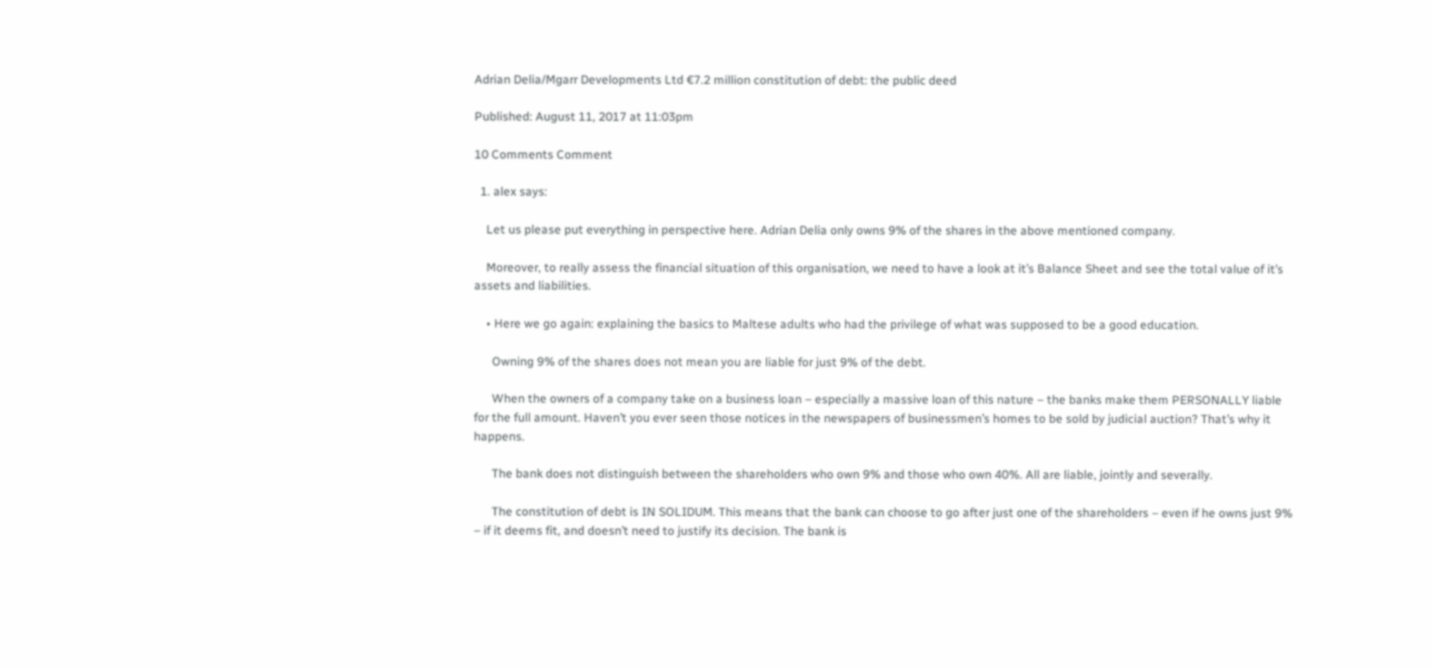Adrian Delia/Mgarr Developments Ltd €7.2 million constitution of debt: the public deed

Published: August 11, 2017 at 11:03pm

10 Comments Comment

  1. alex says:

    Let us please put everything in perspective here. Adrian Delia only owns 9% of the shares in the above mentioned company.

    Moreover, to really assess the financial situation of this organisation, we need to have a look at it’s Balance Sheet and see the total value of it’s assets and liabilities.

    • Here we go again: explaining the basics to Maltese adults who had the privilege of what was supposed to be a good education.

      Owning 9% of the shares does not mean you are liable for just 9% of the debt.

      When the owners of a company take on a business loan – especially a massive loan of this nature – the banks make them PERSONALLY liable for the full amount. Haven’t you ever seen those notices in the newspapers of businessmen’s homes to be sold by judicial auction? That’s why it happens.

      The bank does not distinguish between the shareholders who own 9% and those who own 40%. All are liable, jointly and severally.

      The constitution of debt is IN SOLIDUM. This means that the bank can choose to go after just one of the shareholders – even if he owns just 9% – if it deems fit, and doesn’t need to justify its decision. The bank is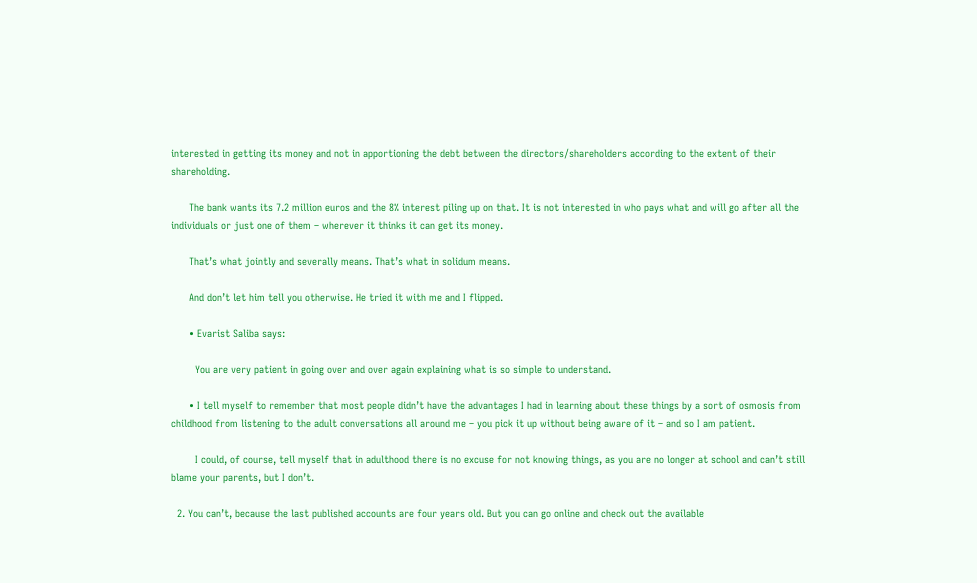interested in getting its money and not in apportioning the debt between the directors/shareholders according to the extent of their shareholding.

      The bank wants its 7.2 million euros and the 8% interest piling up on that. It is not interested in who pays what and will go after all the individuals or just one of them – wherever it thinks it can get its money.

      That’s what jointly and severally means. That’s what in solidum means.

      And don’t let him tell you otherwise. He tried it with me and I flipped.

      • Evarist Saliba says:

        You are very patient in going over and over again explaining what is so simple to understand.

      • I tell myself to remember that most people didn’t have the advantages I had in learning about these things by a sort of osmosis from childhood from listening to the adult conversations all around me – you pick it up without being aware of it – and so I am patient.

        I could, of course, tell myself that in adulthood there is no excuse for not knowing things, as you are no longer at school and can’t still blame your parents, but I don’t.

  2. You can’t, because the last published accounts are four years old. But you can go online and check out the available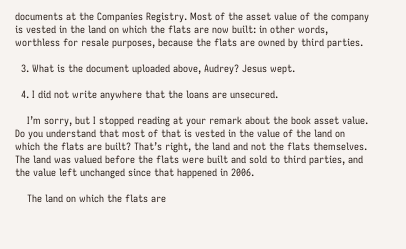documents at the Companies Registry. Most of the asset value of the company is vested in the land on which the flats are now built: in other words, worthless for resale purposes, because the flats are owned by third parties.

  3. What is the document uploaded above, Audrey? Jesus wept.

  4. I did not write anywhere that the loans are unsecured.

    I’m sorry, but I stopped reading at your remark about the book asset value. Do you understand that most of that is vested in the value of the land on which the flats are built? That’s right, the land and not the flats themselves. The land was valued before the flats were built and sold to third parties, and the value left unchanged since that happened in 2006.

    The land on which the flats are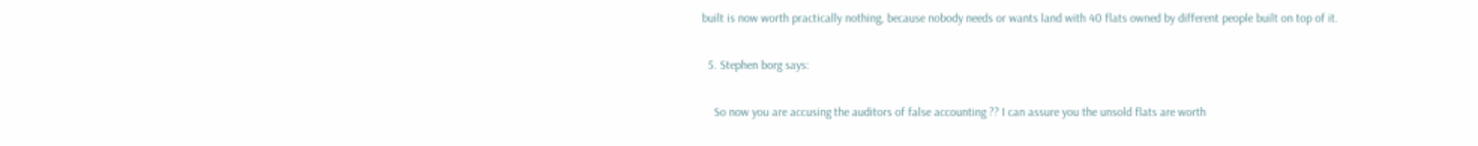built is now worth practically nothing, because nobody needs or wants land with 40 flats owned by different people built on top of it.

  5. Stephen borg says:

    So now you are accusing the auditors of false accounting ?? I can assure you the unsold flats are worth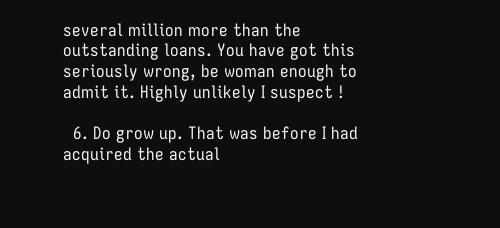several million more than the outstanding loans. You have got this seriously wrong, be woman enough to admit it. Highly unlikely I suspect !

  6. Do grow up. That was before I had acquired the actual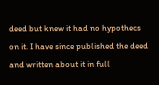deed but knew it had no hypothecs on it. I have since published the deed and written about it in full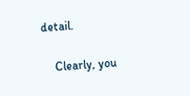detail.

    Clearly, you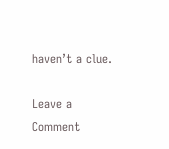haven’t a clue.

Leave a Comment